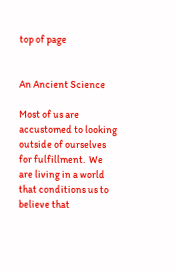top of page


An Ancient Science

Most of us are accustomed to looking outside of ourselves for fulfillment.  We are living in a world that conditions us to believe that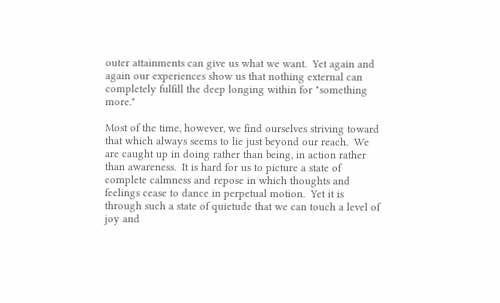outer attainments can give us what we want.  Yet again and again our experiences show us that nothing external can completely fulfill the deep longing within for "something more."

Most of the time, however, we find ourselves striving toward that which always seems to lie just beyond our reach.  We are caught up in doing rather than being, in action rather than awareness.  It is hard for us to picture a state of complete calmness and repose in which thoughts and feelings cease to dance in perpetual motion.  Yet it is through such a state of quietude that we can touch a level of joy and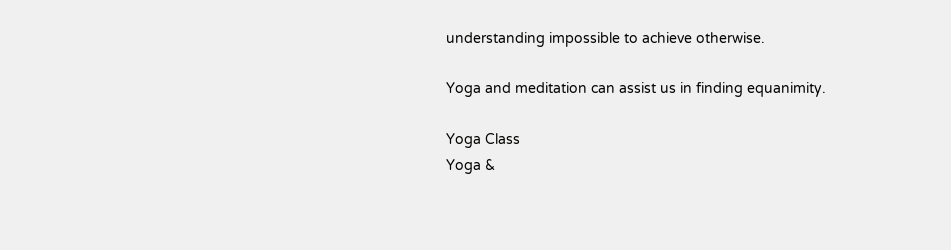understanding impossible to achieve otherwise.

Yoga and meditation can assist us in finding equanimity.

Yoga Class
Yoga &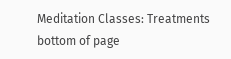Meditation Classes: Treatments
bottom of page